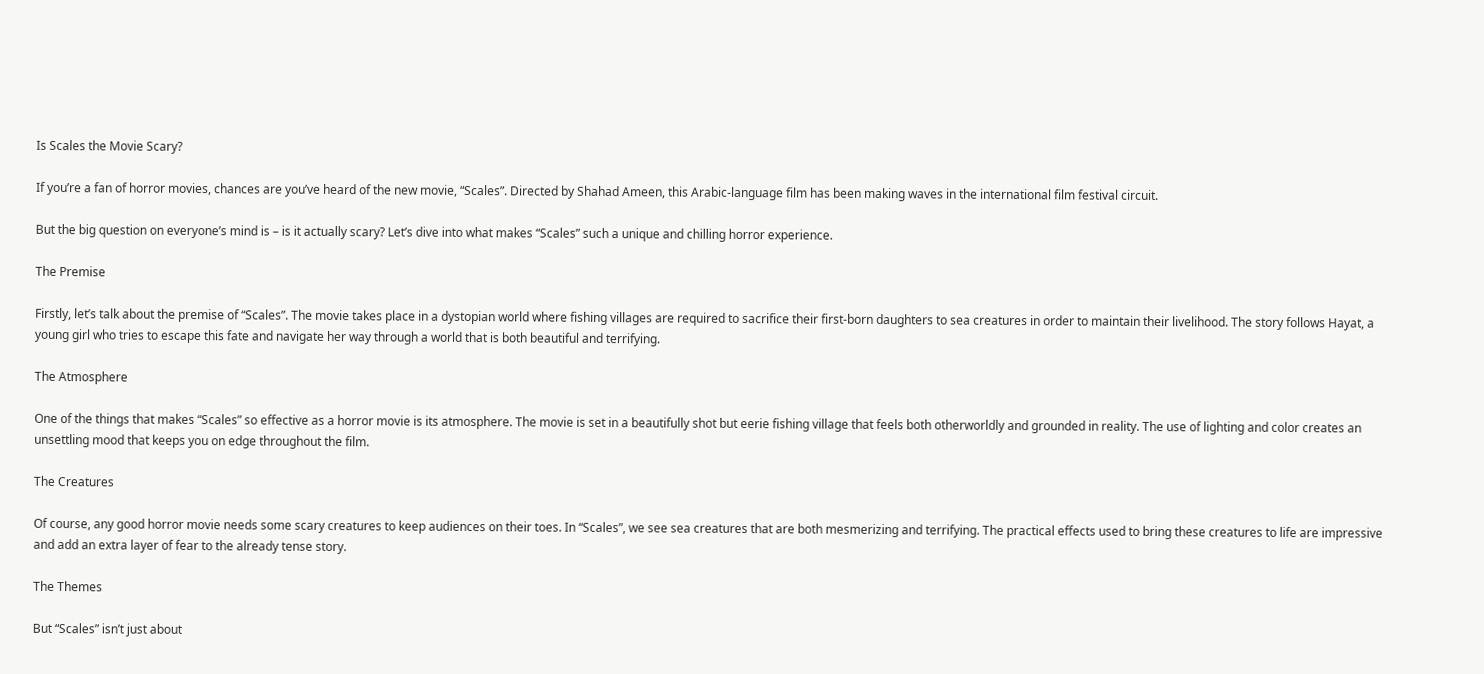Is Scales the Movie Scary?

If you’re a fan of horror movies, chances are you’ve heard of the new movie, “Scales”. Directed by Shahad Ameen, this Arabic-language film has been making waves in the international film festival circuit.

But the big question on everyone’s mind is – is it actually scary? Let’s dive into what makes “Scales” such a unique and chilling horror experience.

The Premise

Firstly, let’s talk about the premise of “Scales”. The movie takes place in a dystopian world where fishing villages are required to sacrifice their first-born daughters to sea creatures in order to maintain their livelihood. The story follows Hayat, a young girl who tries to escape this fate and navigate her way through a world that is both beautiful and terrifying.

The Atmosphere

One of the things that makes “Scales” so effective as a horror movie is its atmosphere. The movie is set in a beautifully shot but eerie fishing village that feels both otherworldly and grounded in reality. The use of lighting and color creates an unsettling mood that keeps you on edge throughout the film.

The Creatures

Of course, any good horror movie needs some scary creatures to keep audiences on their toes. In “Scales”, we see sea creatures that are both mesmerizing and terrifying. The practical effects used to bring these creatures to life are impressive and add an extra layer of fear to the already tense story.

The Themes

But “Scales” isn’t just about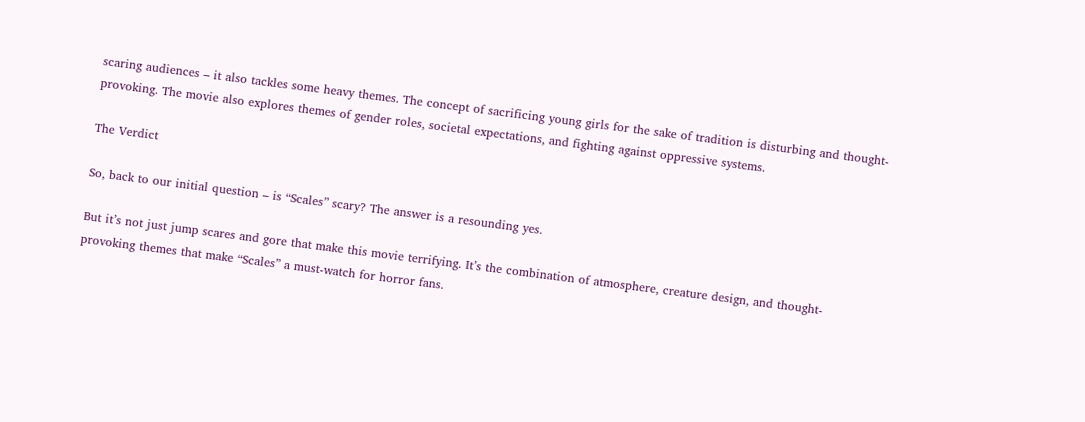scaring audiences – it also tackles some heavy themes. The concept of sacrificing young girls for the sake of tradition is disturbing and thought-provoking. The movie also explores themes of gender roles, societal expectations, and fighting against oppressive systems.

The Verdict

So, back to our initial question – is “Scales” scary? The answer is a resounding yes.

But it’s not just jump scares and gore that make this movie terrifying. It’s the combination of atmosphere, creature design, and thought-provoking themes that make “Scales” a must-watch for horror fans.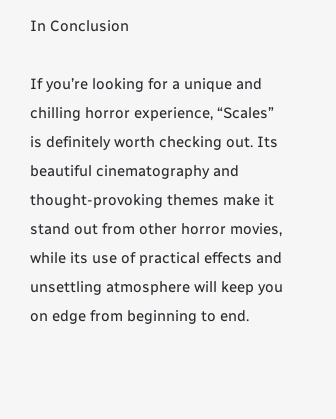In Conclusion

If you’re looking for a unique and chilling horror experience, “Scales” is definitely worth checking out. Its beautiful cinematography and thought-provoking themes make it stand out from other horror movies, while its use of practical effects and unsettling atmosphere will keep you on edge from beginning to end.